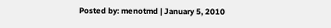Posted by: menotmd | January 5, 2010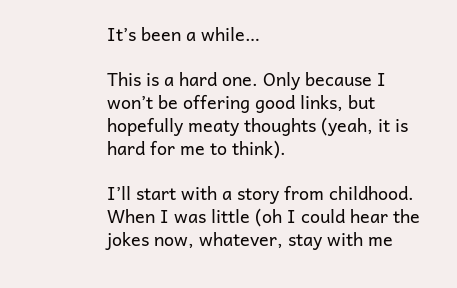It’s been a while…

This is a hard one. Only because I won’t be offering good links, but hopefully meaty thoughts (yeah, it is hard for me to think).

I’ll start with a story from childhood. When I was little (oh I could hear the jokes now, whatever, stay with me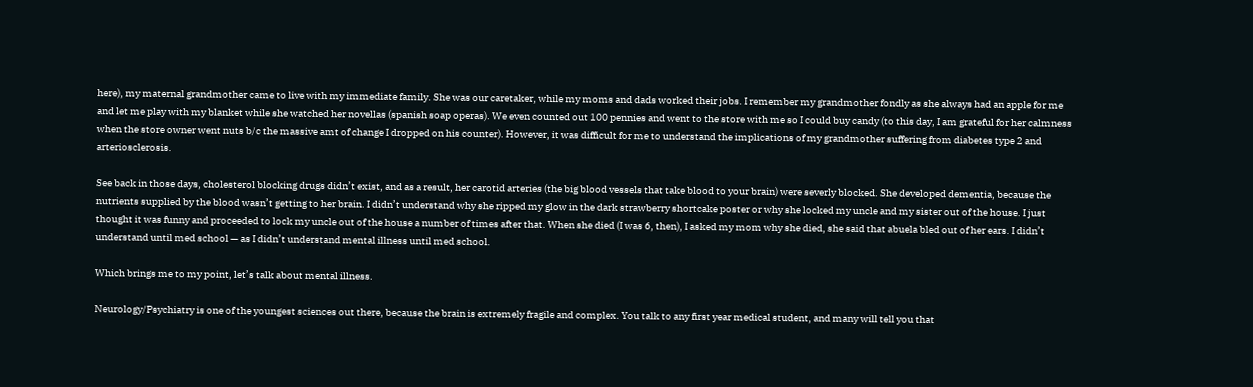here), my maternal grandmother came to live with my immediate family. She was our caretaker, while my moms and dads worked their jobs. I remember my grandmother fondly as she always had an apple for me and let me play with my blanket while she watched her novellas (spanish soap operas). We even counted out 100 pennies and went to the store with me so I could buy candy (to this day, I am grateful for her calmness when the store owner went nuts b/c the massive amt of change I dropped on his counter). However, it was difficult for me to understand the implications of my grandmother suffering from diabetes type 2 and arteriosclerosis.

See back in those days, cholesterol blocking drugs didn’t exist, and as a result, her carotid arteries (the big blood vessels that take blood to your brain) were severly blocked. She developed dementia, because the nutrients supplied by the blood wasn’t getting to her brain. I didn’t understand why she ripped my glow in the dark strawberry shortcake poster or why she locked my uncle and my sister out of the house. I just thought it was funny and proceeded to lock my uncle out of the house a number of times after that. When she died (I was 6, then), I asked my mom why she died, she said that abuela bled out of her ears. I didn’t understand until med school — as I didn’t understand mental illness until med school.

Which brings me to my point, let’s talk about mental illness.

Neurology/Psychiatry is one of the youngest sciences out there, because the brain is extremely fragile and complex. You talk to any first year medical student, and many will tell you that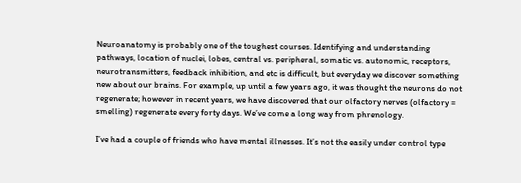Neuroanatomy is probably one of the toughest courses. Identifying and understanding pathways, location of nuclei, lobes, central vs. peripheral, somatic vs. autonomic, receptors, neurotransmitters, feedback inhibition, and etc is difficult, but everyday we discover something new about our brains. For example, up until a few years ago, it was thought the neurons do not regenerate; however in recent years, we have discovered that our olfactory nerves (olfactory = smelling) regenerate every forty days. We’ve come a long way from phrenology.

I’ve had a couple of friends who have mental illnesses. It’s not the easily under control type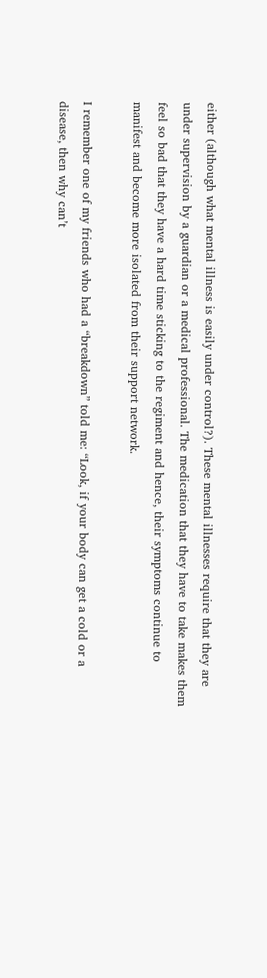either (although what mental illness is easily under control?). These mental illnesses require that they are under supervision by a guardian or a medical professional. The medication that they have to take makes them feel so bad that they have a hard time sticking to the regiment and hence, their symptoms continue to manifest and become more isolated from their support network.

I remember one of my friends who had a “breakdown” told me: “Look, if your body can get a cold or a disease, then why can’t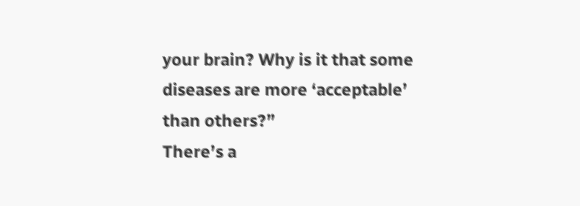your brain? Why is it that some diseases are more ‘acceptable’ than others?”
There’s a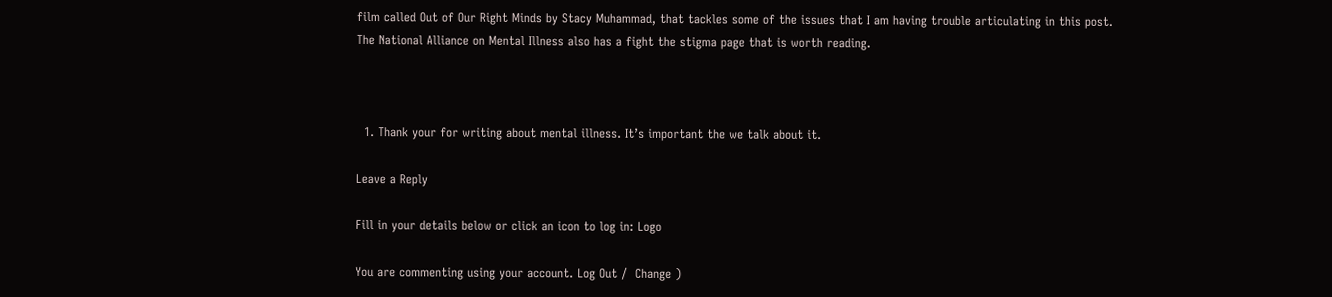film called Out of Our Right Minds by Stacy Muhammad, that tackles some of the issues that I am having trouble articulating in this post.
The National Alliance on Mental Illness also has a fight the stigma page that is worth reading.



  1. Thank your for writing about mental illness. It’s important the we talk about it.

Leave a Reply

Fill in your details below or click an icon to log in: Logo

You are commenting using your account. Log Out /  Change )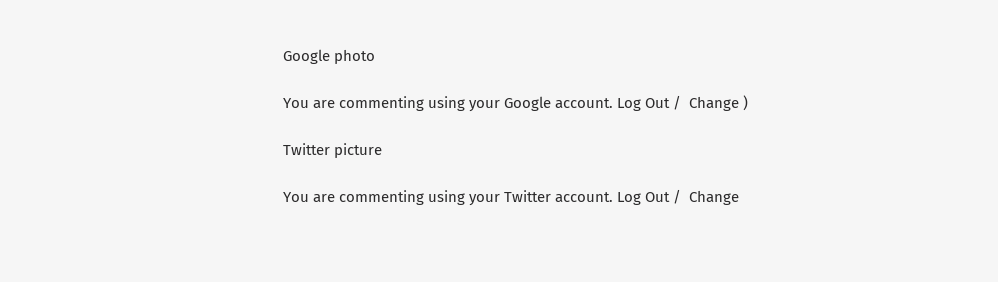Google photo

You are commenting using your Google account. Log Out /  Change )

Twitter picture

You are commenting using your Twitter account. Log Out /  Change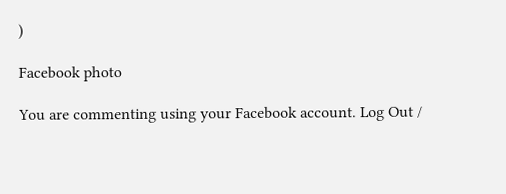)

Facebook photo

You are commenting using your Facebook account. Log Out /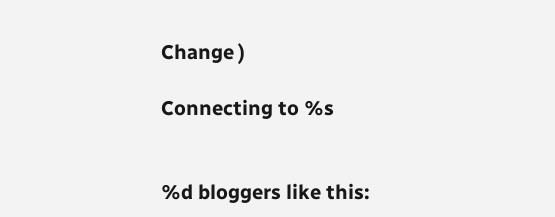Change )

Connecting to %s


%d bloggers like this: